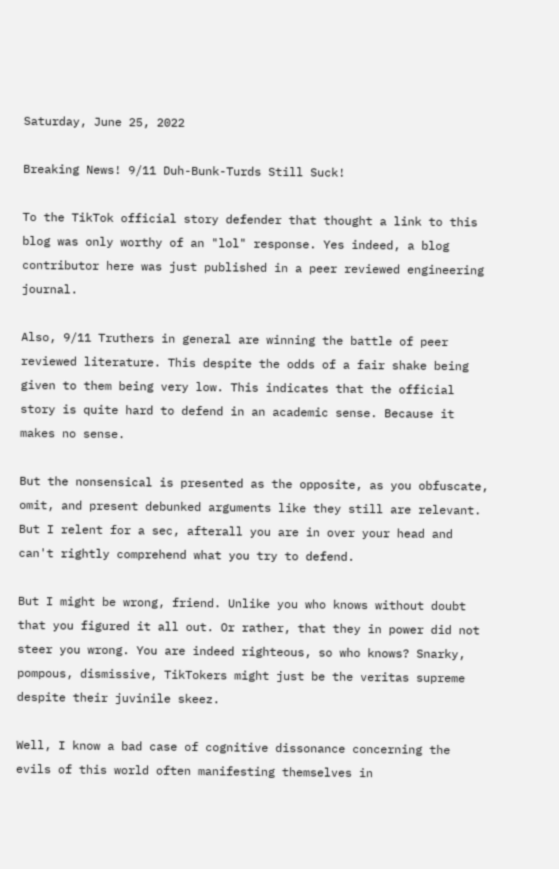Saturday, June 25, 2022

Breaking News! 9/11 Duh-Bunk-Turds Still Suck!

To the TikTok official story defender that thought a link to this blog was only worthy of an "lol" response. Yes indeed, a blog contributor here was just published in a peer reviewed engineering journal.

Also, 9/11 Truthers in general are winning the battle of peer reviewed literature. This despite the odds of a fair shake being given to them being very low. This indicates that the official story is quite hard to defend in an academic sense. Because it makes no sense.

But the nonsensical is presented as the opposite, as you obfuscate, omit, and present debunked arguments like they still are relevant. But I relent for a sec, afterall you are in over your head and can't rightly comprehend what you try to defend.

But I might be wrong, friend. Unlike you who knows without doubt that you figured it all out. Or rather, that they in power did not steer you wrong. You are indeed righteous, so who knows? Snarky, pompous, dismissive, TikTokers might just be the veritas supreme despite their juvinile skeez.

Well, I know a bad case of cognitive dissonance concerning the evils of this world often manifesting themselves in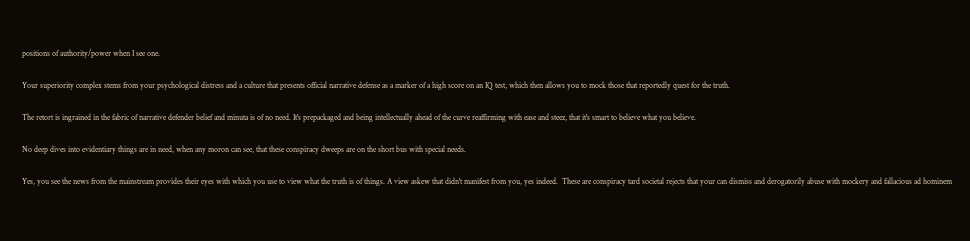positions of authority/power when I see one.

Your superiority complex stems from your psychological distress and a culture that presents official narrative defense as a marker of a high score on an IQ test, which then allows you to mock those that reportedly quest for the truth.

The retort is ingrained in the fabric of narrative defender belief and minuta is of no need. It's prepackaged and being intellectually ahead of the curve reaffirming with ease and steez, that it's smart to believe what you believe.

No deep dives into evidentiary things are in need, when any moron can see, that these conspiracy dweeps are on the short bus with special needs.

Yes, you see the news from the mainstream provides their eyes with which you use to view what the truth is of things. A view askew that didn't manifest from you, yes indeed.  These are conspiracy tard societal rejects that your can dismiss and derogatorily abuse with mockery and fallacious ad hominem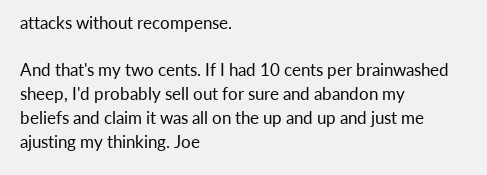attacks without recompense.

And that's my two cents. If I had 10 cents per brainwashed sheep, I'd probably sell out for sure and abandon my beliefs and claim it was all on the up and up and just me ajusting my thinking. Joe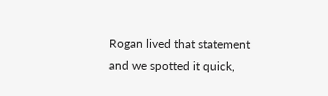Rogan lived that statement and we spotted it quick,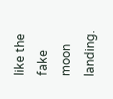like the fake moon landing.